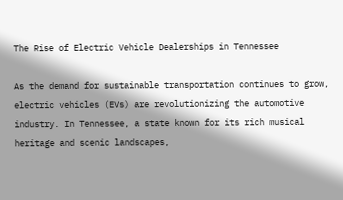The Rise of Electric Vehicle Dealerships in Tennessee

As the demand for sustainable transportation continues to grow, electric vehicles (EVs) are revolutionizing the automotive industry. In Tennessee, a state known for its rich musical heritage and scenic landscapes,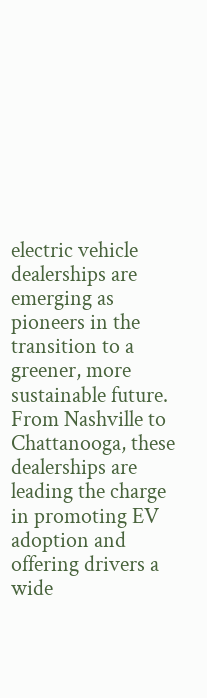electric vehicle dealerships are emerging as pioneers in the transition to a greener, more sustainable future. From Nashville to Chattanooga, these dealerships are leading the charge in promoting EV adoption and offering drivers a wide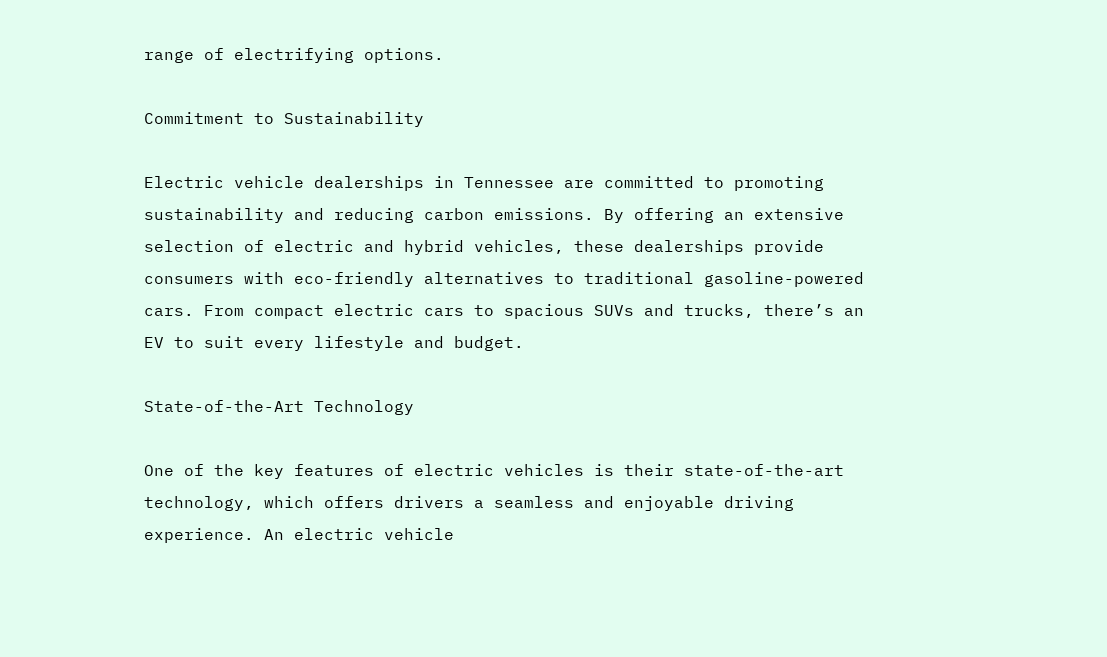range of electrifying options.

Commitment to Sustainability

Electric vehicle dealerships in Tennessee are committed to promoting sustainability and reducing carbon emissions. By offering an extensive selection of electric and hybrid vehicles, these dealerships provide consumers with eco-friendly alternatives to traditional gasoline-powered cars. From compact electric cars to spacious SUVs and trucks, there’s an EV to suit every lifestyle and budget.

State-of-the-Art Technology

One of the key features of electric vehicles is their state-of-the-art technology, which offers drivers a seamless and enjoyable driving experience. An electric vehicle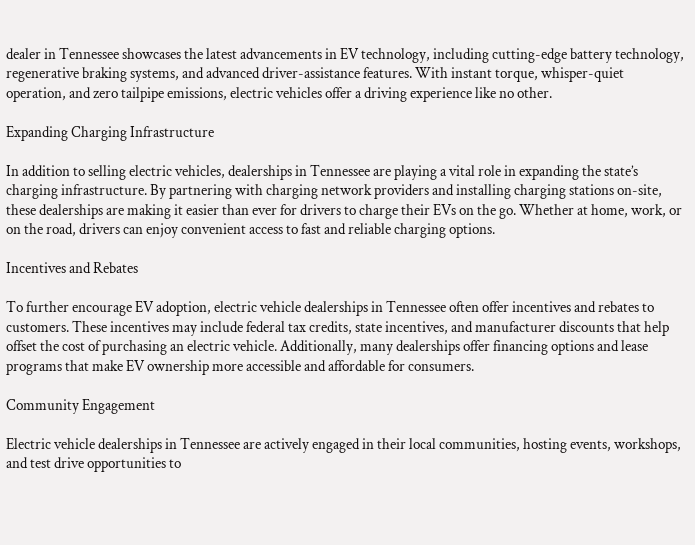dealer in Tennessee showcases the latest advancements in EV technology, including cutting-edge battery technology, regenerative braking systems, and advanced driver-assistance features. With instant torque, whisper-quiet operation, and zero tailpipe emissions, electric vehicles offer a driving experience like no other.

Expanding Charging Infrastructure

In addition to selling electric vehicles, dealerships in Tennessee are playing a vital role in expanding the state’s charging infrastructure. By partnering with charging network providers and installing charging stations on-site, these dealerships are making it easier than ever for drivers to charge their EVs on the go. Whether at home, work, or on the road, drivers can enjoy convenient access to fast and reliable charging options.

Incentives and Rebates

To further encourage EV adoption, electric vehicle dealerships in Tennessee often offer incentives and rebates to customers. These incentives may include federal tax credits, state incentives, and manufacturer discounts that help offset the cost of purchasing an electric vehicle. Additionally, many dealerships offer financing options and lease programs that make EV ownership more accessible and affordable for consumers.

Community Engagement

Electric vehicle dealerships in Tennessee are actively engaged in their local communities, hosting events, workshops, and test drive opportunities to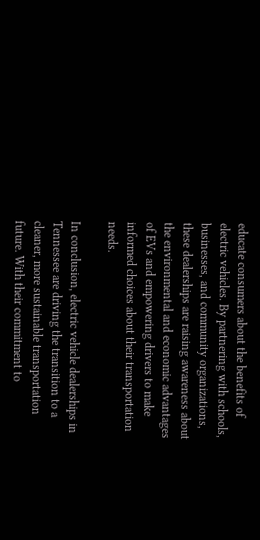educate consumers about the benefits of electric vehicles. By partnering with schools, businesses, and community organizations, these dealerships are raising awareness about the environmental and economic advantages of EVs and empowering drivers to make informed choices about their transportation needs.

In conclusion, electric vehicle dealerships in Tennessee are driving the transition to a cleaner, more sustainable transportation future. With their commitment to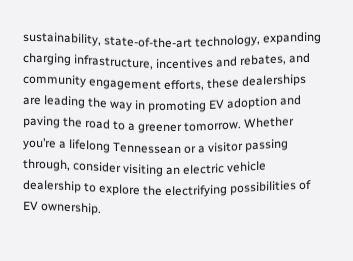sustainability, state-of-the-art technology, expanding charging infrastructure, incentives and rebates, and community engagement efforts, these dealerships are leading the way in promoting EV adoption and paving the road to a greener tomorrow. Whether you’re a lifelong Tennessean or a visitor passing through, consider visiting an electric vehicle dealership to explore the electrifying possibilities of EV ownership.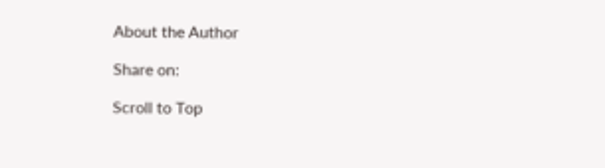About the Author

Share on:

Scroll to Top